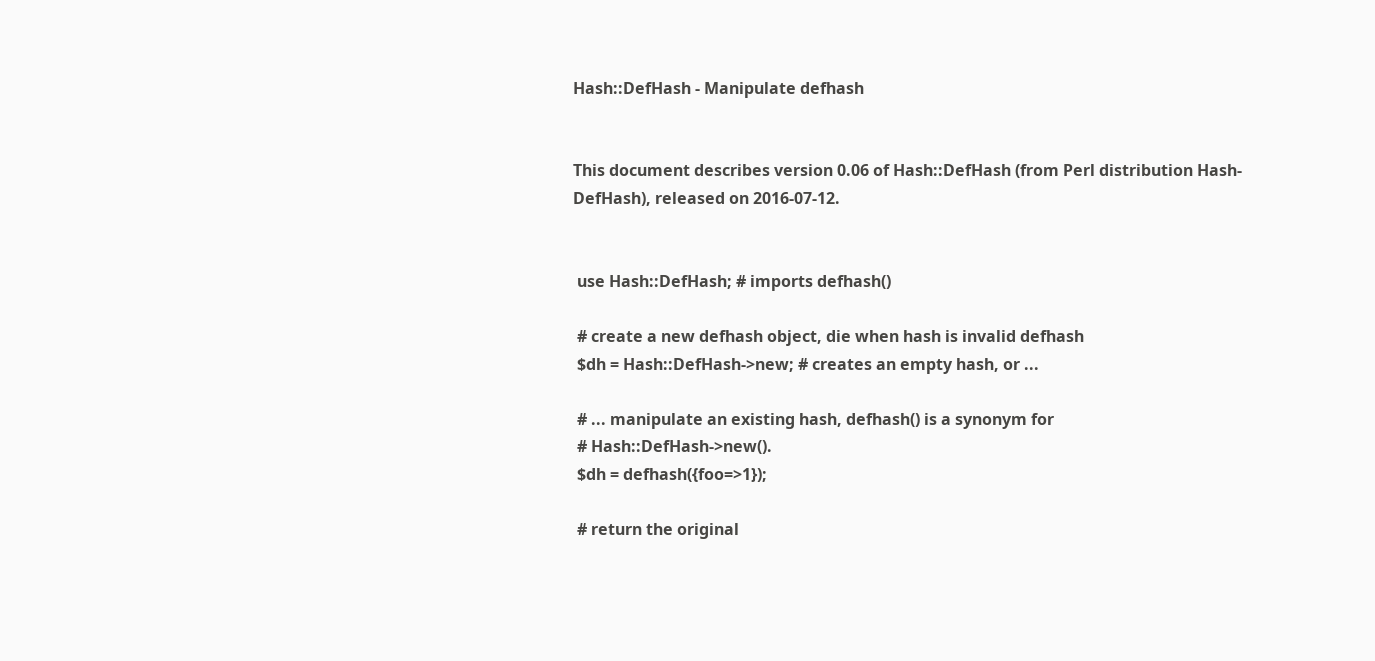Hash::DefHash - Manipulate defhash


This document describes version 0.06 of Hash::DefHash (from Perl distribution Hash-DefHash), released on 2016-07-12.


 use Hash::DefHash; # imports defhash()

 # create a new defhash object, die when hash is invalid defhash
 $dh = Hash::DefHash->new; # creates an empty hash, or ...

 # ... manipulate an existing hash, defhash() is a synonym for
 # Hash::DefHash->new().
 $dh = defhash({foo=>1});

 # return the original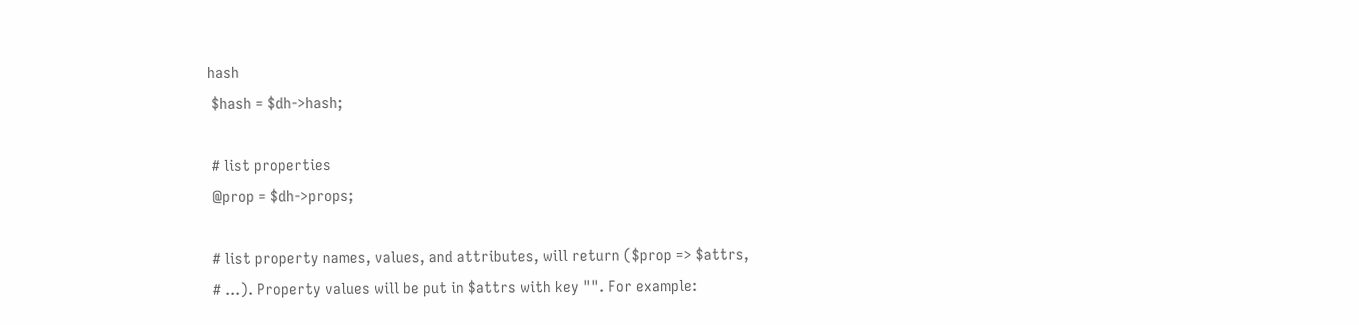hash
 $hash = $dh->hash;

 # list properties
 @prop = $dh->props;

 # list property names, values, and attributes, will return ($prop => $attrs,
 # ...). Property values will be put in $attrs with key "". For example: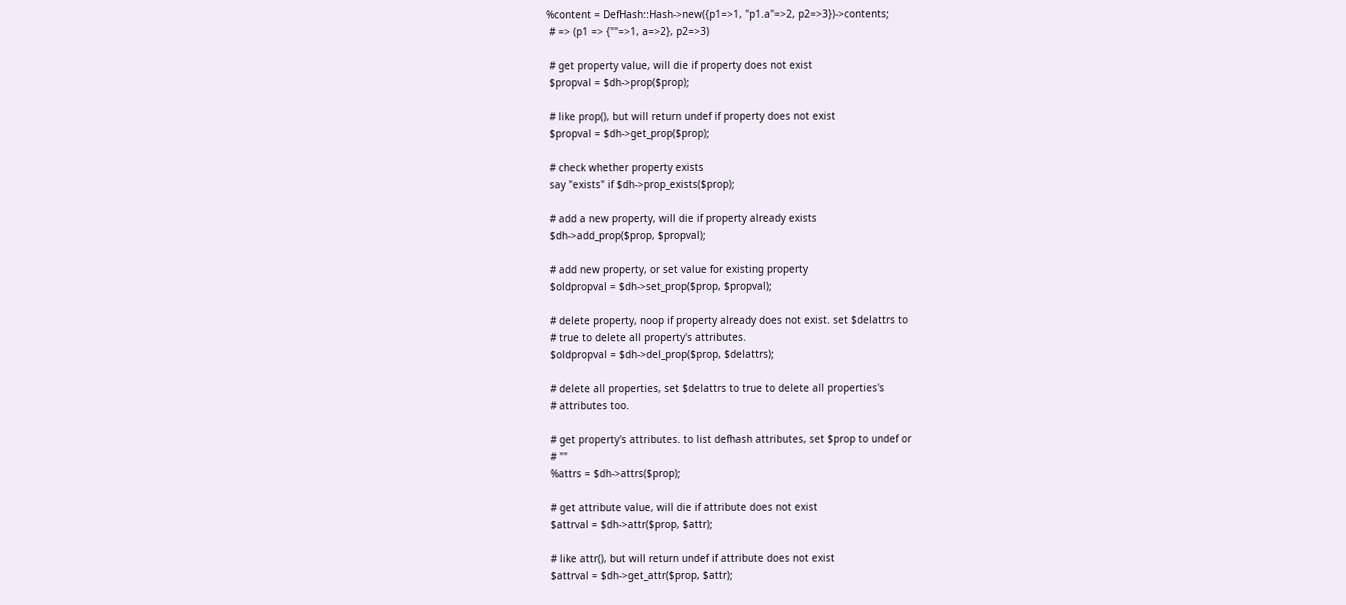%content = DefHash::Hash->new({p1=>1, "p1.a"=>2, p2=>3})->contents;
 # => (p1 => {""=>1, a=>2}, p2=>3)

 # get property value, will die if property does not exist
 $propval = $dh->prop($prop);

 # like prop(), but will return undef if property does not exist
 $propval = $dh->get_prop($prop);

 # check whether property exists
 say "exists" if $dh->prop_exists($prop);

 # add a new property, will die if property already exists
 $dh->add_prop($prop, $propval);

 # add new property, or set value for existing property
 $oldpropval = $dh->set_prop($prop, $propval);

 # delete property, noop if property already does not exist. set $delattrs to
 # true to delete all property's attributes.
 $oldpropval = $dh->del_prop($prop, $delattrs);

 # delete all properties, set $delattrs to true to delete all properties's
 # attributes too.

 # get property's attributes. to list defhash attributes, set $prop to undef or
 # ""
 %attrs = $dh->attrs($prop);

 # get attribute value, will die if attribute does not exist
 $attrval = $dh->attr($prop, $attr);

 # like attr(), but will return undef if attribute does not exist
 $attrval = $dh->get_attr($prop, $attr);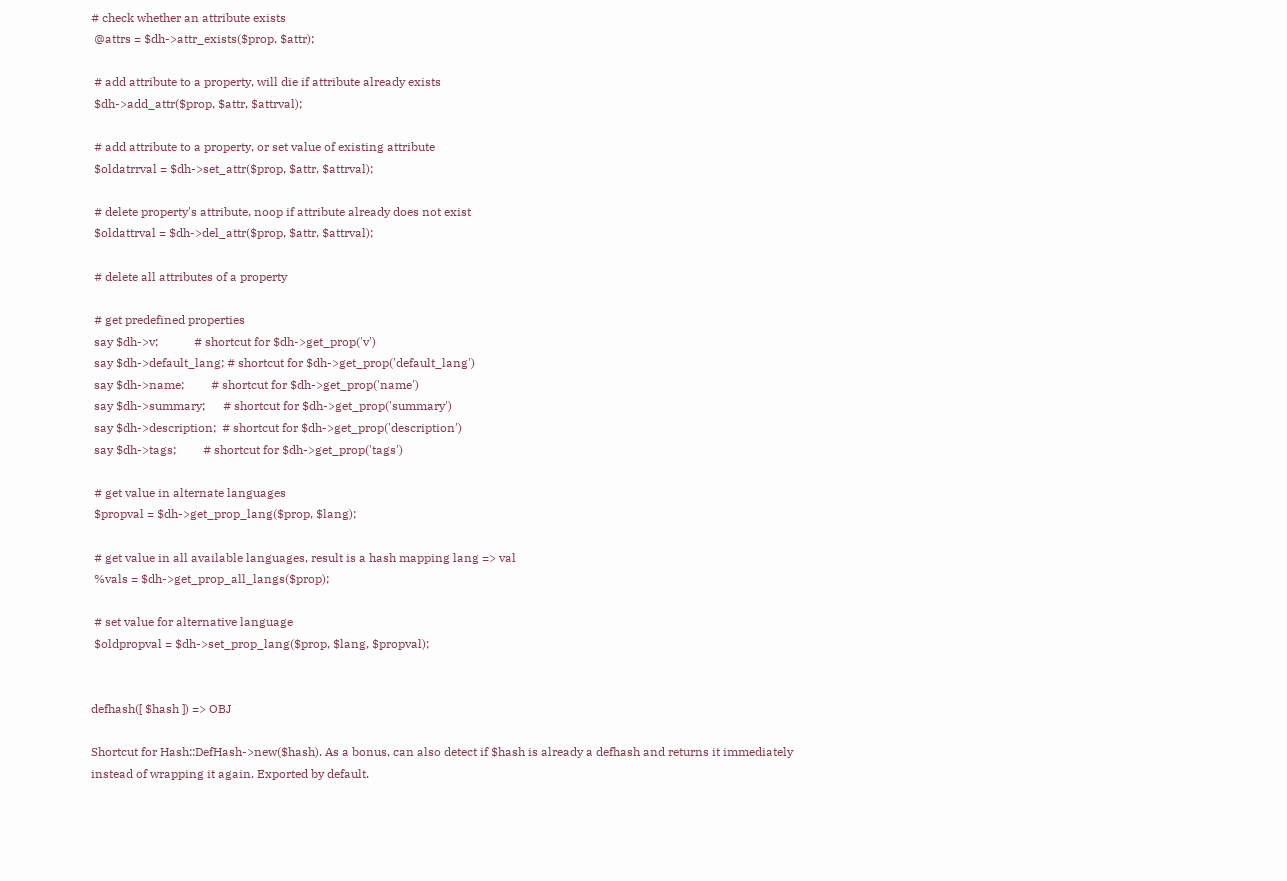# check whether an attribute exists
 @attrs = $dh->attr_exists($prop, $attr);

 # add attribute to a property, will die if attribute already exists
 $dh->add_attr($prop, $attr, $attrval);

 # add attribute to a property, or set value of existing attribute
 $oldatrrval = $dh->set_attr($prop, $attr, $attrval);

 # delete property's attribute, noop if attribute already does not exist
 $oldattrval = $dh->del_attr($prop, $attr, $attrval);

 # delete all attributes of a property

 # get predefined properties
 say $dh->v;            # shortcut for $dh->get_prop('v')
 say $dh->default_lang; # shortcut for $dh->get_prop('default_lang')
 say $dh->name;         # shortcut for $dh->get_prop('name')
 say $dh->summary;      # shortcut for $dh->get_prop('summary')
 say $dh->description;  # shortcut for $dh->get_prop('description')
 say $dh->tags;         # shortcut for $dh->get_prop('tags')

 # get value in alternate languages
 $propval = $dh->get_prop_lang($prop, $lang);

 # get value in all available languages, result is a hash mapping lang => val
 %vals = $dh->get_prop_all_langs($prop);

 # set value for alternative language
 $oldpropval = $dh->set_prop_lang($prop, $lang, $propval);


defhash([ $hash ]) => OBJ

Shortcut for Hash::DefHash->new($hash). As a bonus, can also detect if $hash is already a defhash and returns it immediately instead of wrapping it again. Exported by default.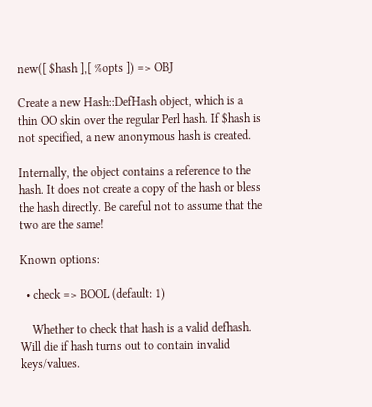new([ $hash ],[ %opts ]) => OBJ

Create a new Hash::DefHash object, which is a thin OO skin over the regular Perl hash. If $hash is not specified, a new anonymous hash is created.

Internally, the object contains a reference to the hash. It does not create a copy of the hash or bless the hash directly. Be careful not to assume that the two are the same!

Known options:

  • check => BOOL (default: 1)

    Whether to check that hash is a valid defhash. Will die if hash turns out to contain invalid keys/values.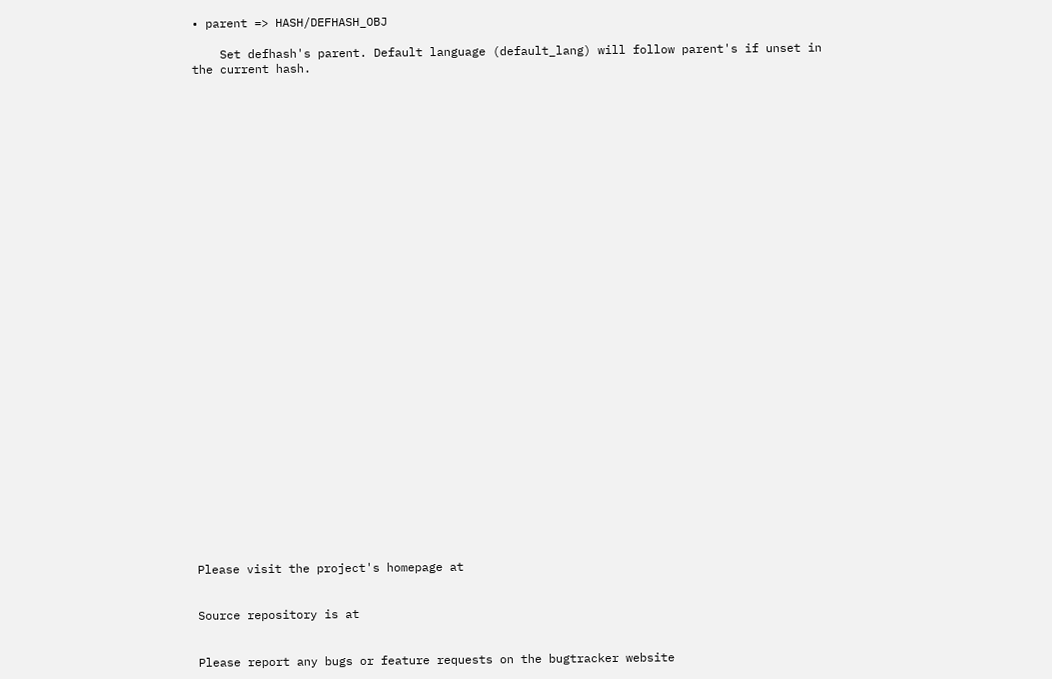• parent => HASH/DEFHASH_OBJ

    Set defhash's parent. Default language (default_lang) will follow parent's if unset in the current hash.































Please visit the project's homepage at


Source repository is at


Please report any bugs or feature requests on the bugtracker website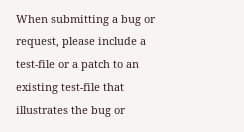When submitting a bug or request, please include a test-file or a patch to an existing test-file that illustrates the bug or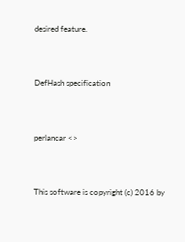desired feature.


DefHash specification


perlancar <>


This software is copyright (c) 2016 by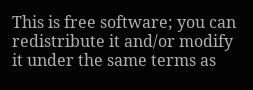This is free software; you can redistribute it and/or modify it under the same terms as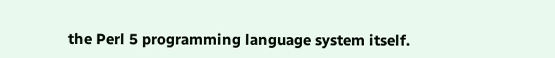the Perl 5 programming language system itself.